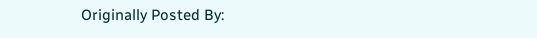Originally Posted By: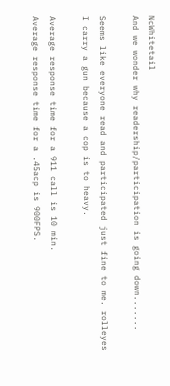NcWhitetail
And we wonder why readership/participation is going down.......

Seems like everyone read and participated just fine to me. rolleyes
I carry a gun because a cop is to heavy.

Average response time for a 911 call is 10 min.
Average response time for a .45acp is 900FPS.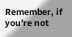Remember, if you're not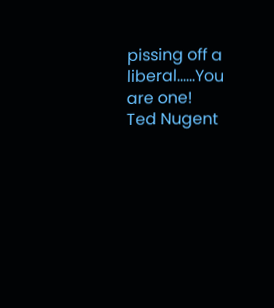pissing off a liberal......You are one!
Ted Nugent